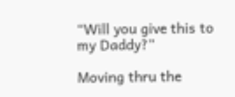“Will you give this to my Daddy?”

Moving thru the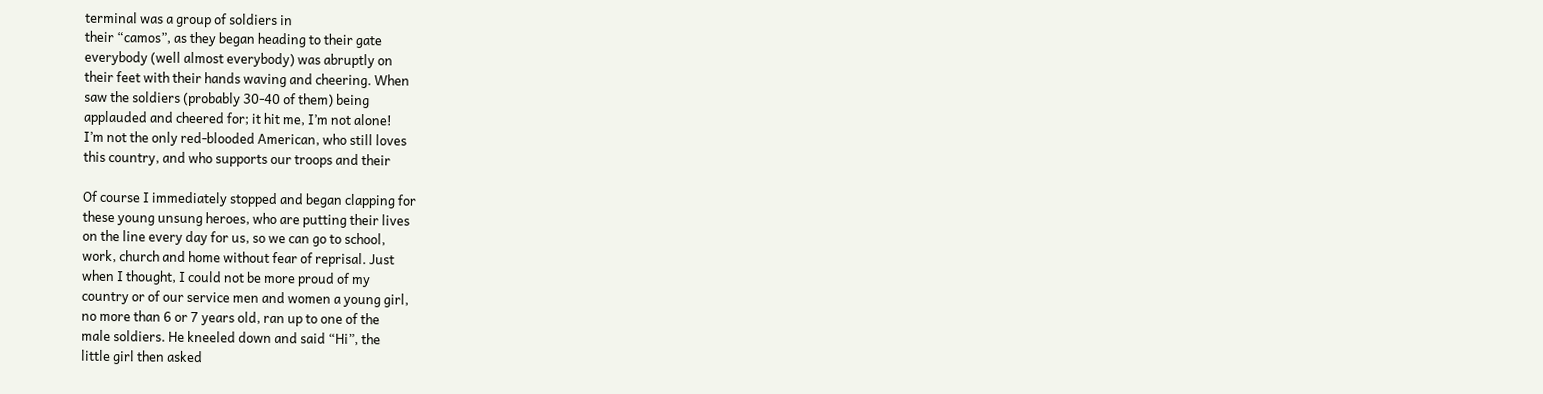terminal was a group of soldiers in
their “camos”, as they began heading to their gate
everybody (well almost everybody) was abruptly on
their feet with their hands waving and cheering. When
saw the soldiers (probably 30-40 of them) being
applauded and cheered for; it hit me, I’m not alone!
I’m not the only red-blooded American, who still loves
this country, and who supports our troops and their

Of course I immediately stopped and began clapping for
these young unsung heroes, who are putting their lives
on the line every day for us, so we can go to school,
work, church and home without fear of reprisal. Just
when I thought, I could not be more proud of my
country or of our service men and women a young girl,
no more than 6 or 7 years old, ran up to one of the
male soldiers. He kneeled down and said “Hi”, the
little girl then asked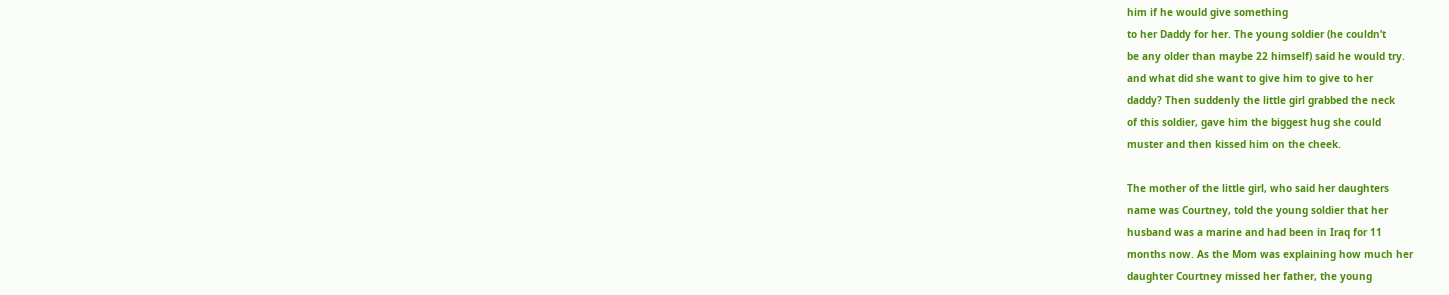him if he would give something
to her Daddy for her. The young soldier (he couldn’t
be any older than maybe 22 himself) said he would try.
and what did she want to give him to give to her
daddy? Then suddenly the little girl grabbed the neck
of this soldier, gave him the biggest hug she could
muster and then kissed him on the cheek.

The mother of the little girl, who said her daughters
name was Courtney, told the young soldier that her
husband was a marine and had been in Iraq for 11
months now. As the Mom was explaining how much her
daughter Courtney missed her father, the young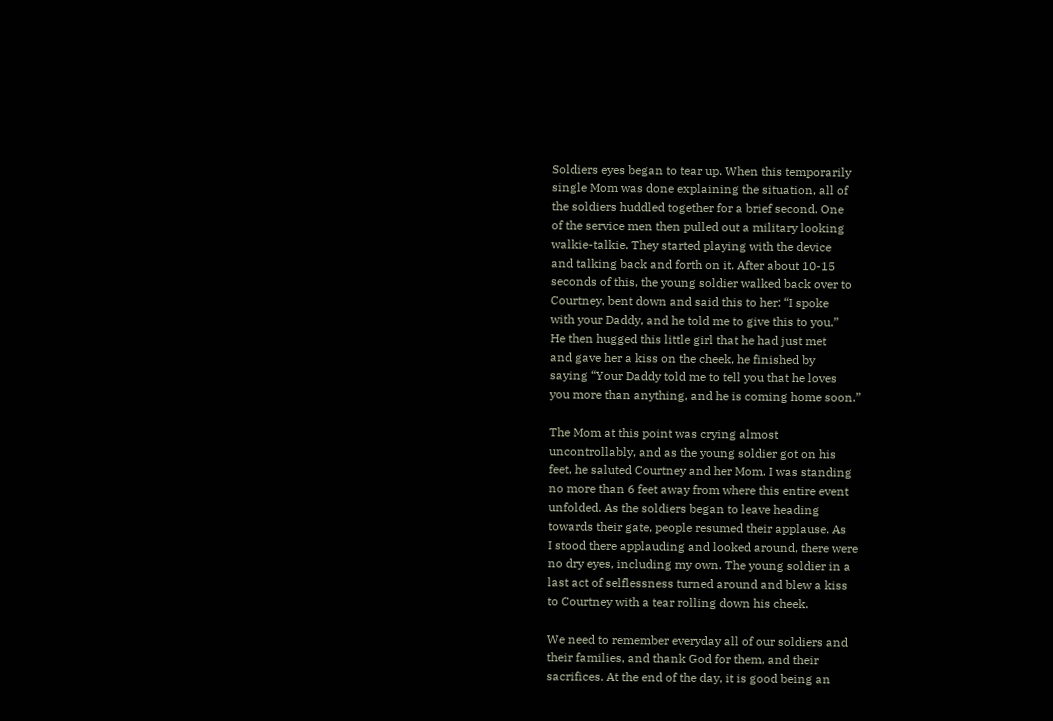Soldiers eyes began to tear up. When this temporarily
single Mom was done explaining the situation, all of
the soldiers huddled together for a brief second. One
of the service men then pulled out a military looking
walkie-talkie. They started playing with the device
and talking back and forth on it. After about 10-15
seconds of this, the young soldier walked back over to
Courtney, bent down and said this to her: “I spoke
with your Daddy, and he told me to give this to you.”
He then hugged this little girl that he had just met
and gave her a kiss on the cheek, he finished by
saying “Your Daddy told me to tell you that he loves
you more than anything, and he is coming home soon.”

The Mom at this point was crying almost
uncontrollably, and as the young soldier got on his
feet, he saluted Courtney and her Mom. I was standing
no more than 6 feet away from where this entire event
unfolded. As the soldiers began to leave heading
towards their gate, people resumed their applause. As
I stood there applauding and looked around, there were
no dry eyes, including my own. The young soldier in a
last act of selflessness turned around and blew a kiss
to Courtney with a tear rolling down his cheek.

We need to remember everyday all of our soldiers and
their families, and thank God for them, and their
sacrifices. At the end of the day, it is good being an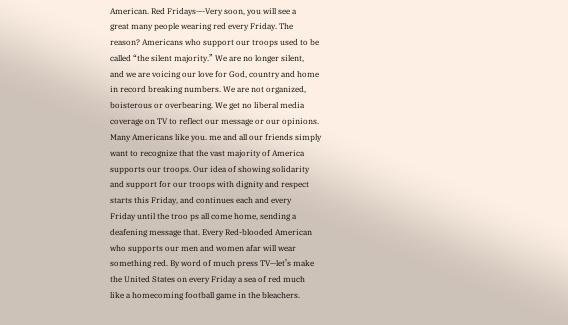American. Red Fridays—-Very soon, you will see a
great many people wearing red every Friday. The
reason? Americans who support our troops used to be
called “the silent majority.” We are no longer silent,
and we are voicing our love for God, country and home
in record breaking numbers. We are not organized,
boisterous or overbearing. We get no liberal media
coverage on TV to reflect our message or our opinions.
Many Americans like you. me and all our friends simply
want to recognize that the vast majority of America
supports our troops. Our idea of showing solidarity
and support for our troops with dignity and respect
starts this Friday, and continues each and every
Friday until the troo ps all come home, sending a
deafening message that. Every Red-blooded American
who supports our men and women afar will wear
something red. By word of much press TV—let’s make
the United States on every Friday a sea of red much
like a homecoming football game in the bleachers.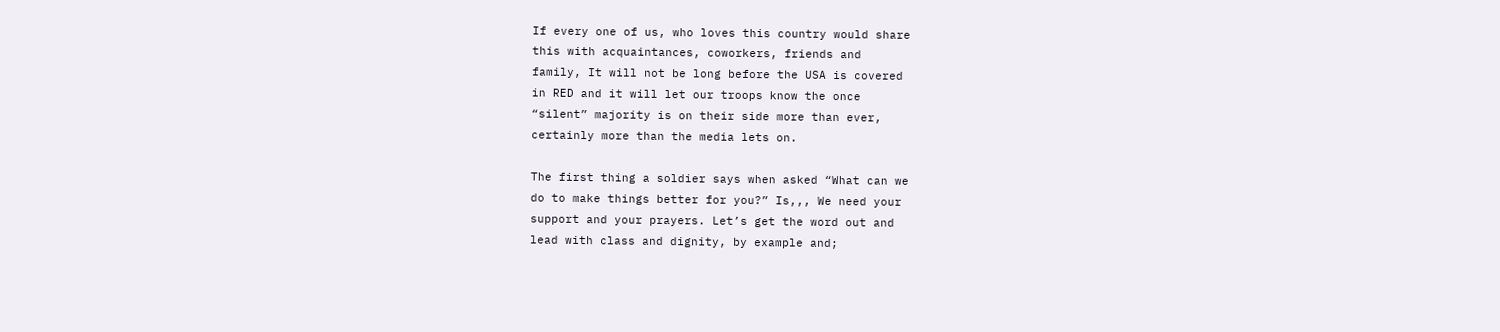If every one of us, who loves this country would share
this with acquaintances, coworkers, friends and
family, It will not be long before the USA is covered
in RED and it will let our troops know the once
“silent” majority is on their side more than ever,
certainly more than the media lets on.

The first thing a soldier says when asked “What can we
do to make things better for you?” Is,,, We need your
support and your prayers. Let’s get the word out and
lead with class and dignity, by example and;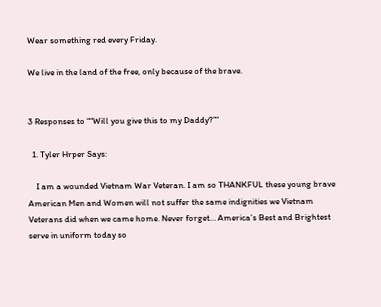Wear something red every Friday.

We live in the land of the free, only because of the brave.


3 Responses to ““Will you give this to my Daddy?””

  1. Tyler Hrper Says:

    I am a wounded Vietnam War Veteran. I am so THANKFUL these young brave American Men and Women will not suffer the same indignities we Vietnam Veterans did when we came home. Never forget… America’s Best and Brightest serve in uniform today so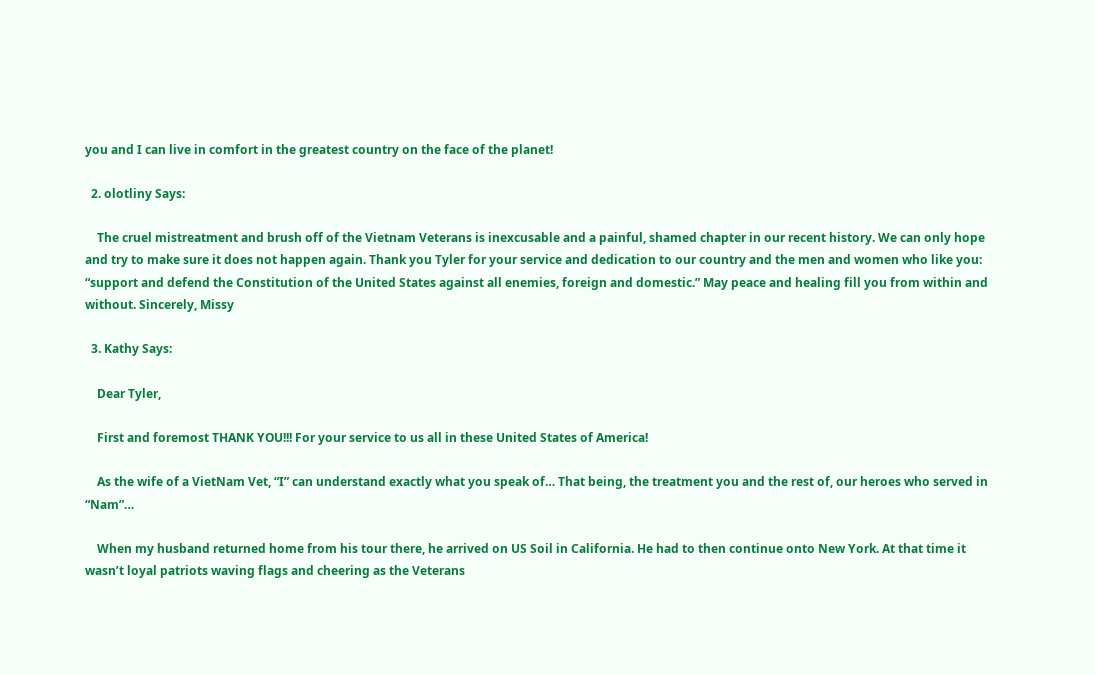you and I can live in comfort in the greatest country on the face of the planet!

  2. olotliny Says:

    The cruel mistreatment and brush off of the Vietnam Veterans is inexcusable and a painful, shamed chapter in our recent history. We can only hope and try to make sure it does not happen again. Thank you Tyler for your service and dedication to our country and the men and women who like you: “support and defend the Constitution of the United States against all enemies, foreign and domestic.” May peace and healing fill you from within and without. Sincerely, Missy

  3. Kathy Says:

    Dear Tyler,

    First and foremost THANK YOU!!! For your service to us all in these United States of America!

    As the wife of a VietNam Vet, “I” can understand exactly what you speak of… That being, the treatment you and the rest of, our heroes who served in “Nam”…

    When my husband returned home from his tour there, he arrived on US Soil in California. He had to then continue onto New York. At that time it wasn’t loyal patriots waving flags and cheering as the Veterans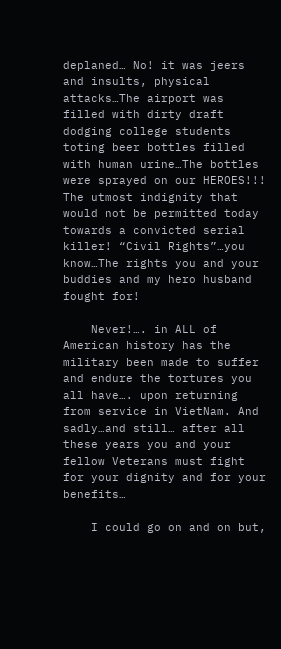deplaned… No! it was jeers and insults, physical attacks…The airport was filled with dirty draft dodging college students toting beer bottles filled with human urine…The bottles were sprayed on our HEROES!!! The utmost indignity that would not be permitted today towards a convicted serial killer! “Civil Rights”…you know…The rights you and your buddies and my hero husband fought for!

    Never!…. in ALL of American history has the military been made to suffer and endure the tortures you all have…. upon returning from service in VietNam. And sadly…and still… after all these years you and your fellow Veterans must fight for your dignity and for your benefits…

    I could go on and on but,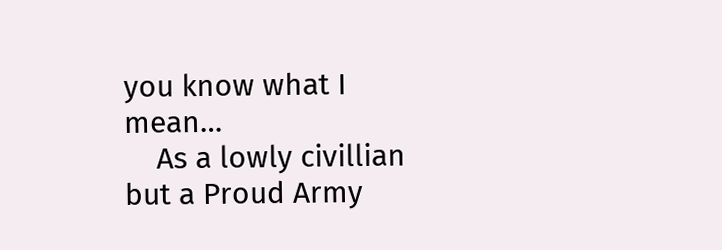you know what I mean…
    As a lowly civillian but a Proud Army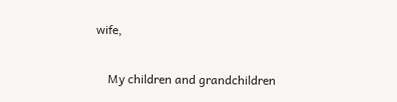wife,

    My children and grandchildren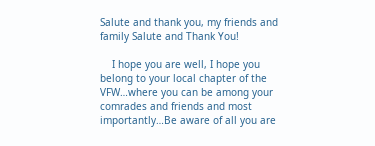Salute and thank you, my friends and family Salute and Thank You!

    I hope you are well, I hope you belong to your local chapter of the VFW…where you can be among your comrades and friends and most importantly…Be aware of all you are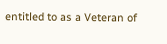entitled to as a Veteran of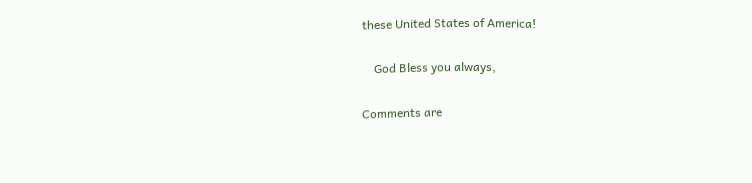these United States of America!

    God Bless you always,

Comments are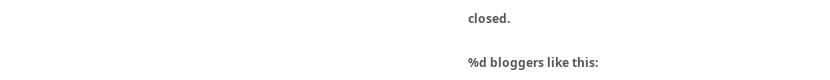closed.

%d bloggers like this: